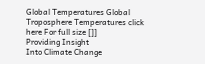Global Temperatures Global Troposphere Temperatures click here For full size []]
Providing Insight
Into Climate Change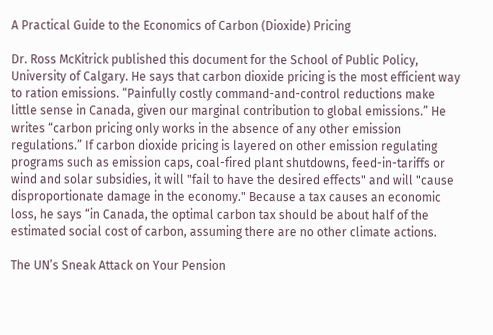A Practical Guide to the Economics of Carbon (Dioxide) Pricing

Dr. Ross McKitrick published this document for the School of Public Policy, University of Calgary. He says that carbon dioxide pricing is the most efficient way to ration emissions. “Painfully costly command-and-control reductions make little sense in Canada, given our marginal contribution to global emissions.” He writes “carbon pricing only works in the absence of any other emission regulations.” If carbon dioxide pricing is layered on other emission regulating programs such as emission caps, coal-fired plant shutdowns, feed-in-tariffs or wind and solar subsidies, it will "fail to have the desired effects" and will "cause disproportionate damage in the economy." Because a tax causes an economic loss, he says “in Canada, the optimal carbon tax should be about half of the estimated social cost of carbon, assuming there are no other climate actions.

The UN’s Sneak Attack on Your Pension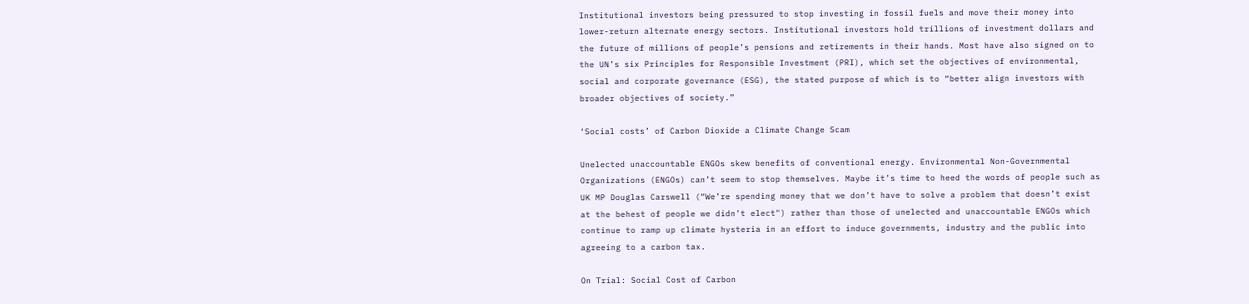Institutional investors being pressured to stop investing in fossil fuels and move their money into lower-return alternate energy sectors. Institutional investors hold trillions of investment dollars and the future of millions of people’s pensions and retirements in their hands. Most have also signed on to the UN’s six Principles for Responsible Investment (PRI), which set the objectives of environmental, social and corporate governance (ESG), the stated purpose of which is to “better align investors with broader objectives of society.”

‘Social costs’ of Carbon Dioxide a Climate Change Scam

Unelected unaccountable ENGOs skew benefits of conventional energy. Environmental Non-Governmental Organizations (ENGOs) can’t seem to stop themselves. Maybe it’s time to heed the words of people such as UK MP Douglas Carswell (“We’re spending money that we don’t have to solve a problem that doesn’t exist at the behest of people we didn’t elect") rather than those of unelected and unaccountable ENGOs which continue to ramp up climate hysteria in an effort to induce governments, industry and the public into agreeing to a carbon tax.

On Trial: Social Cost of Carbon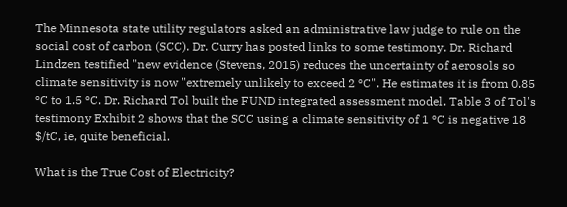The Minnesota state utility regulators asked an administrative law judge to rule on the social cost of carbon (SCC). Dr. Curry has posted links to some testimony. Dr. Richard Lindzen testified "new evidence (Stevens, 2015) reduces the uncertainty of aerosols so climate sensitivity is now "extremely unlikely to exceed 2 ºC". He estimates it is from 0.85 ºC to 1.5 ºC. Dr. Richard Tol built the FUND integrated assessment model. Table 3 of Tol's testimony Exhibit 2 shows that the SCC using a climate sensitivity of 1 ºC is negative 18 $/tC, ie, quite beneficial.

What is the True Cost of Electricity?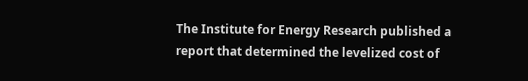The Institute for Energy Research published a report that determined the levelized cost of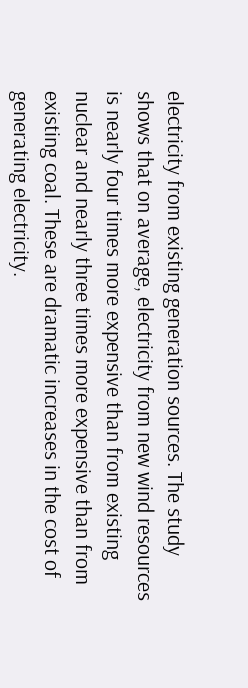electricity from existing generation sources. The study shows that on average, electricity from new wind resources is nearly four times more expensive than from existing nuclear and nearly three times more expensive than from existing coal. These are dramatic increases in the cost of generating electricity.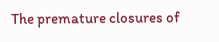The premature closures of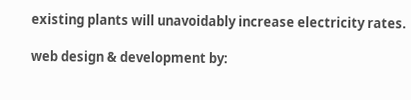existing plants will unavoidably increase electricity rates.

web design & development by: